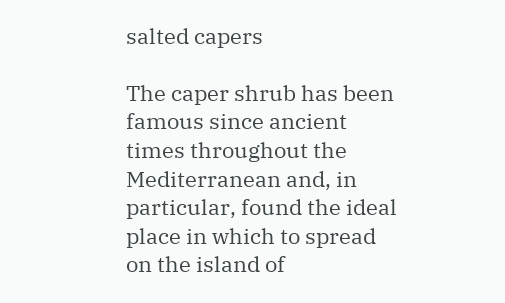salted capers

The caper shrub has been famous since ancient times throughout the Mediterranean and, in particular, found the ideal place in which to spread on the island of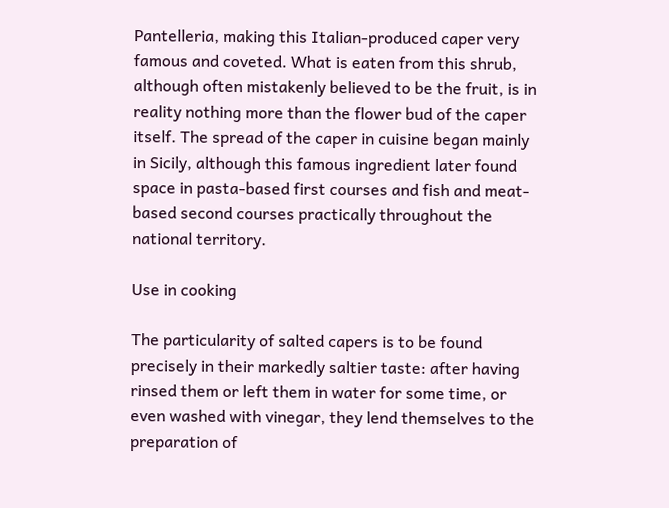Pantelleria, making this Italian-produced caper very famous and coveted. What is eaten from this shrub, although often mistakenly believed to be the fruit, is in reality nothing more than the flower bud of the caper itself. The spread of the caper in cuisine began mainly in Sicily, although this famous ingredient later found space in pasta-based first courses and fish and meat-based second courses practically throughout the national territory.

Use in cooking

The particularity of salted capers is to be found precisely in their markedly saltier taste: after having rinsed them or left them in water for some time, or even washed with vinegar, they lend themselves to the preparation of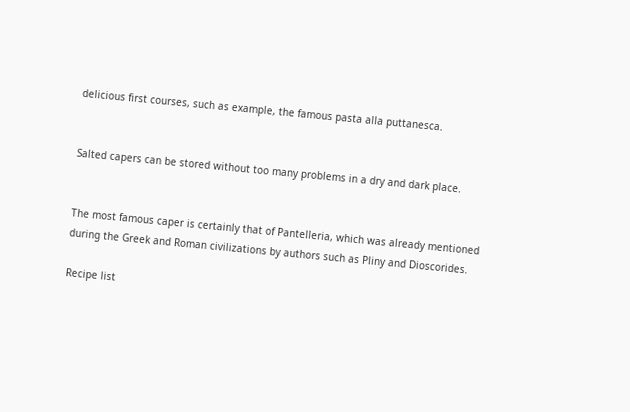delicious first courses, such as example, the famous pasta alla puttanesca.


Salted capers can be stored without too many problems in a dry and dark place.


The most famous caper is certainly that of Pantelleria, which was already mentioned during the Greek and Roman civilizations by authors such as Pliny and Dioscorides.

Recipe list